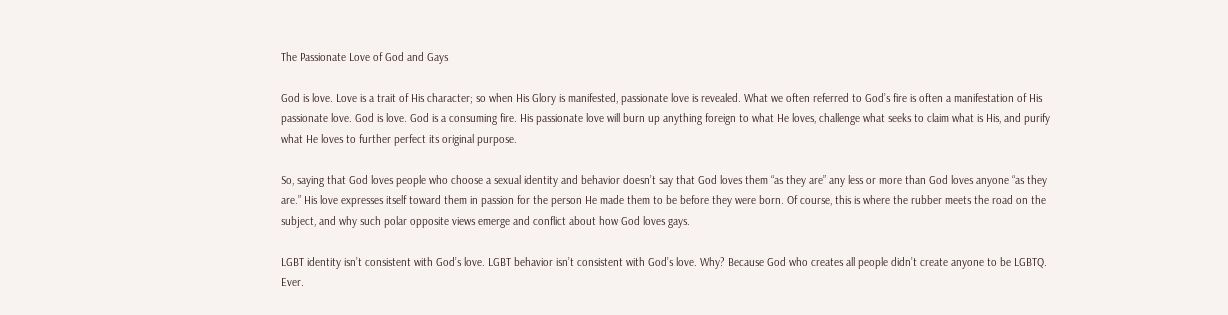The Passionate Love of God and Gays

God is love. Love is a trait of His character; so when His Glory is manifested, passionate love is revealed. What we often referred to God’s fire is often a manifestation of His passionate love. God is love. God is a consuming fire. His passionate love will burn up anything foreign to what He loves, challenge what seeks to claim what is His, and purify what He loves to further perfect its original purpose.

So, saying that God loves people who choose a sexual identity and behavior doesn’t say that God loves them “as they are” any less or more than God loves anyone “as they are.” His love expresses itself toward them in passion for the person He made them to be before they were born. Of course, this is where the rubber meets the road on the subject, and why such polar opposite views emerge and conflict about how God loves gays.

LGBT identity isn’t consistent with God’s love. LGBT behavior isn’t consistent with God’s love. Why? Because God who creates all people didn’t create anyone to be LGBTQ. Ever.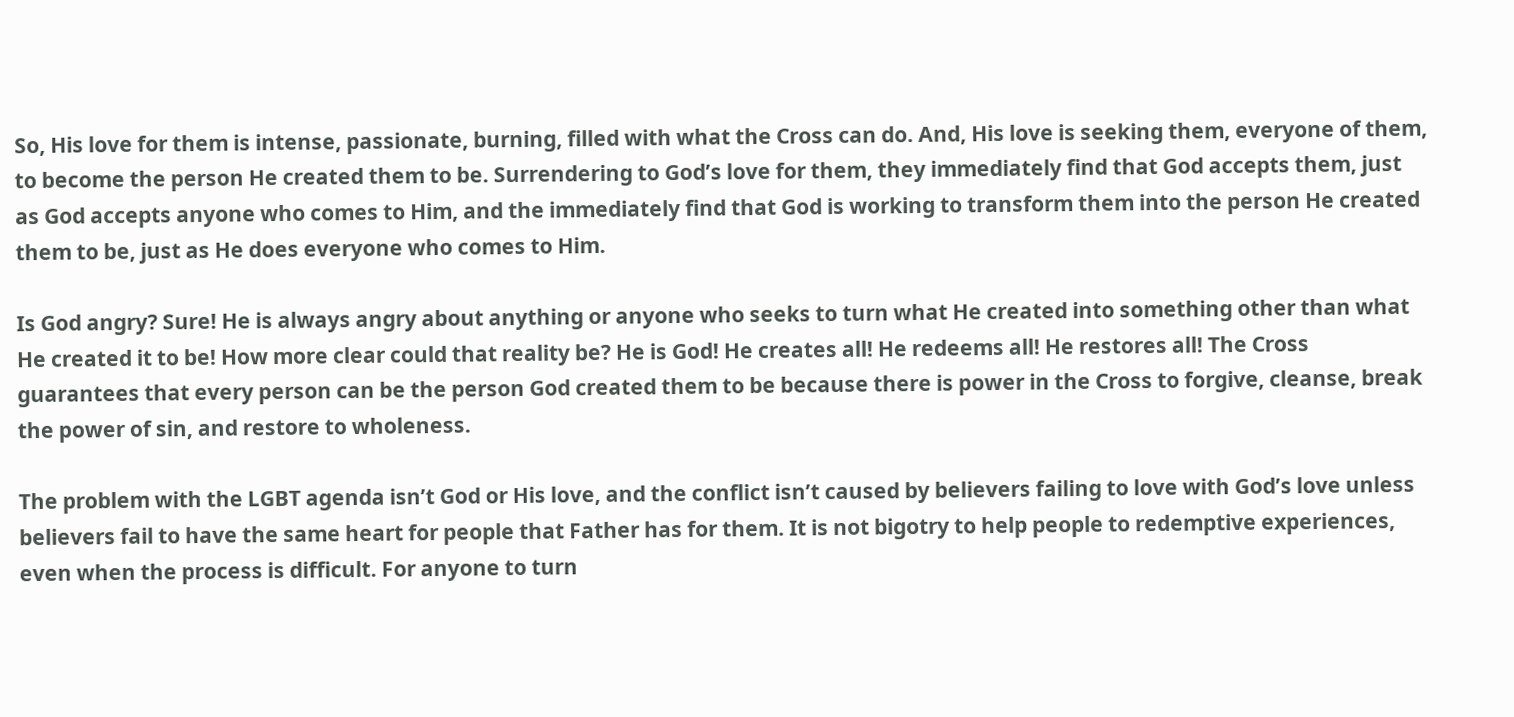So, His love for them is intense, passionate, burning, filled with what the Cross can do. And, His love is seeking them, everyone of them, to become the person He created them to be. Surrendering to God’s love for them, they immediately find that God accepts them, just as God accepts anyone who comes to Him, and the immediately find that God is working to transform them into the person He created them to be, just as He does everyone who comes to Him.

Is God angry? Sure! He is always angry about anything or anyone who seeks to turn what He created into something other than what He created it to be! How more clear could that reality be? He is God! He creates all! He redeems all! He restores all! The Cross guarantees that every person can be the person God created them to be because there is power in the Cross to forgive, cleanse, break the power of sin, and restore to wholeness.

The problem with the LGBT agenda isn’t God or His love, and the conflict isn’t caused by believers failing to love with God’s love unless believers fail to have the same heart for people that Father has for them. It is not bigotry to help people to redemptive experiences, even when the process is difficult. For anyone to turn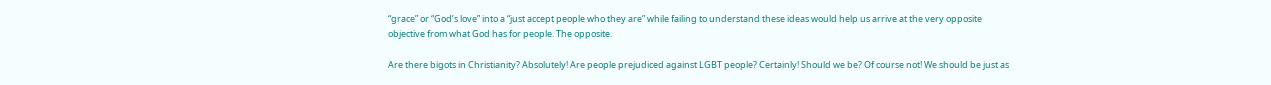“grace” or “God’s love” into a “just accept people who they are” while failing to understand these ideas would help us arrive at the very opposite objective from what God has for people. The opposite.

Are there bigots in Christianity? Absolutely! Are people prejudiced against LGBT people? Certainly! Should we be? Of course not! We should be just as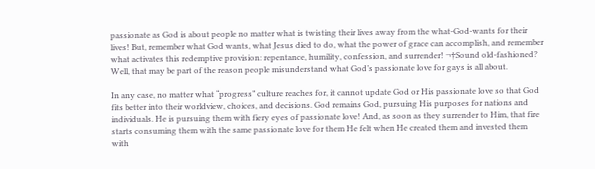passionate as God is about people no matter what is twisting their lives away from the what-God-wants for their lives! But, remember what God wants, what Jesus died to do, what the power of grace can accomplish, and remember what activates this redemptive provision: repentance, humility, confession, and surrender! ¬†Sound old-fashioned? Well, that may be part of the reason people misunderstand what God’s passionate love for gays is all about.

In any case, no matter what “progress” culture reaches for, it cannot update God or His passionate love so that God fits better into their worldview, choices, and decisions. God remains God, pursuing His purposes for nations and individuals. He is pursuing them with fiery eyes of passionate love! And, as soon as they surrender to Him, that fire starts consuming them with the same passionate love for them He felt when He created them and invested them with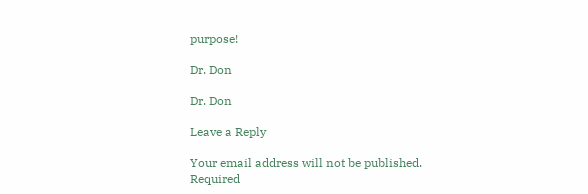purpose!

Dr. Don

Dr. Don

Leave a Reply

Your email address will not be published. Required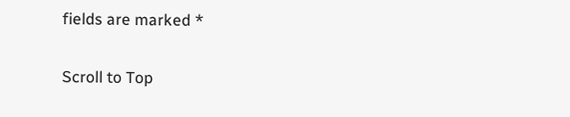fields are marked *

Scroll to Top